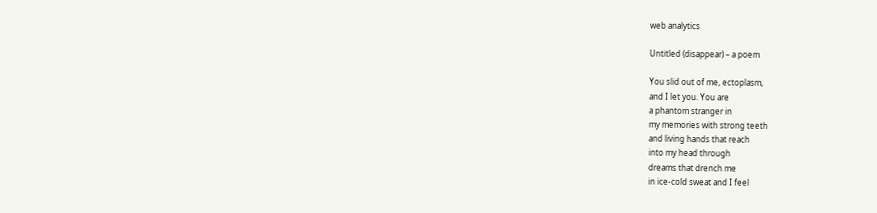web analytics

Untitled (disappear) – a poem

You slid out of me, ectoplasm,
and I let you. You are
a phantom stranger in
my memories with strong teeth
and living hands that reach
into my head through
dreams that drench me
in ice-cold sweat and I feel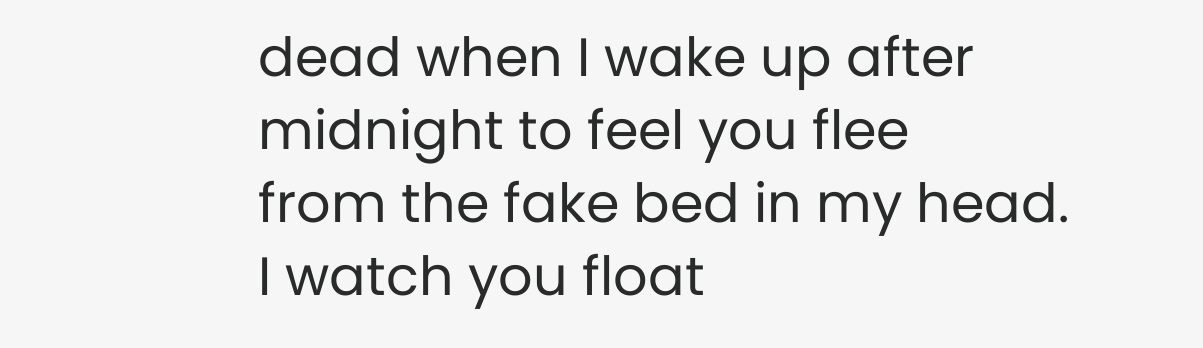dead when I wake up after
midnight to feel you flee
from the fake bed in my head.
I watch you float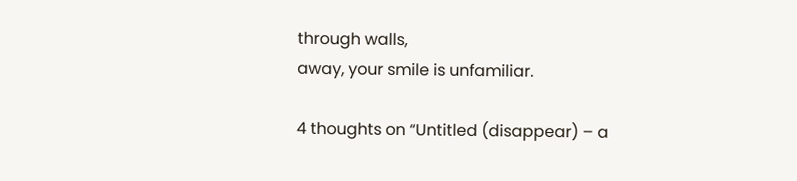through walls,
away, your smile is unfamiliar.

4 thoughts on “Untitled (disappear) – a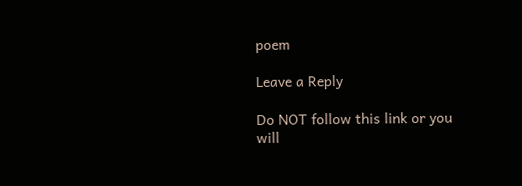poem

Leave a Reply

Do NOT follow this link or you will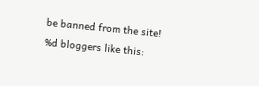be banned from the site!
%d bloggers like this: